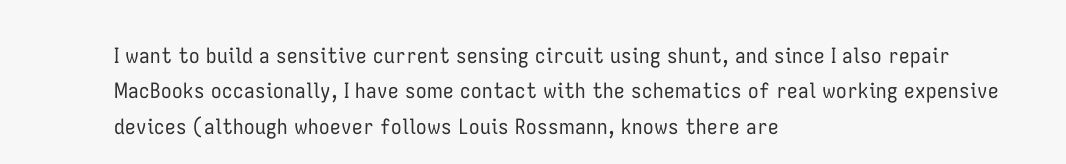I want to build a sensitive current sensing circuit using shunt, and since I also repair MacBooks occasionally, I have some contact with the schematics of real working expensive devices (although whoever follows Louis Rossmann, knows there are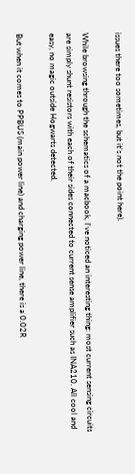issues there too sometimes, but it's not the point here).

While browsing through the schematics of a macbook, I've noticed an interesting thing: most current sensing circuits are simply shunt resistors with each of their sides connected to current sense amplifier such as INA210. All cool and easy, no magic outside Hogwarts detected.

But when it comes to PPBUS (main power line) and charging power line, there is a 0.02R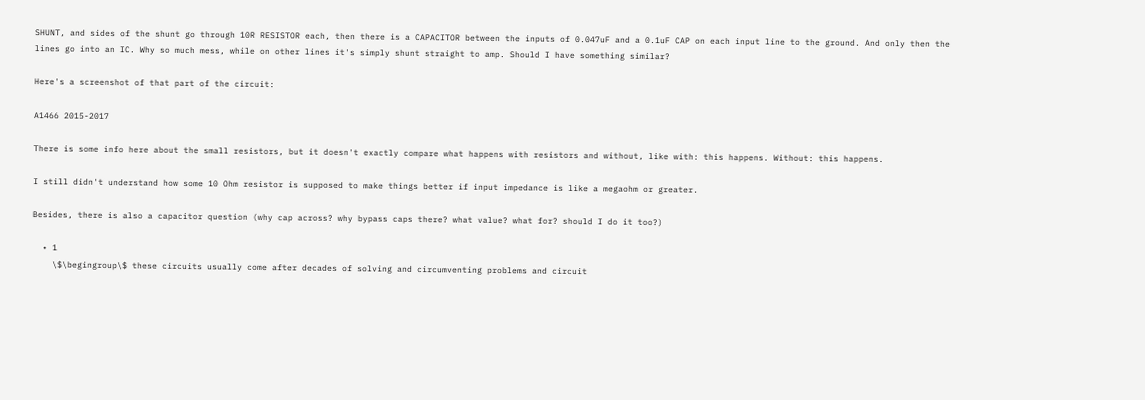SHUNT, and sides of the shunt go through 10R RESISTOR each, then there is a CAPACITOR between the inputs of 0.047uF and a 0.1uF CAP on each input line to the ground. And only then the lines go into an IC. Why so much mess, while on other lines it's simply shunt straight to amp. Should I have something similar?

Here's a screenshot of that part of the circuit:

A1466 2015-2017

There is some info here about the small resistors, but it doesn't exactly compare what happens with resistors and without, like with: this happens. Without: this happens.

I still didn't understand how some 10 Ohm resistor is supposed to make things better if input impedance is like a megaohm or greater.

Besides, there is also a capacitor question (why cap across? why bypass caps there? what value? what for? should I do it too?)

  • 1
    \$\begingroup\$ these circuits usually come after decades of solving and circumventing problems and circuit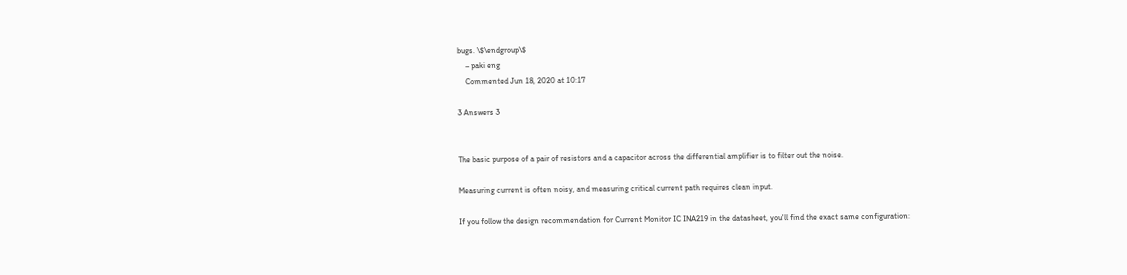bugs. \$\endgroup\$
    – paki eng
    Commented Jun 18, 2020 at 10:17

3 Answers 3


The basic purpose of a pair of resistors and a capacitor across the differential amplifier is to filter out the noise.

Measuring current is often noisy, and measuring critical current path requires clean input.

If you follow the design recommendation for Current Monitor IC INA219 in the datasheet, you'll find the exact same configuration: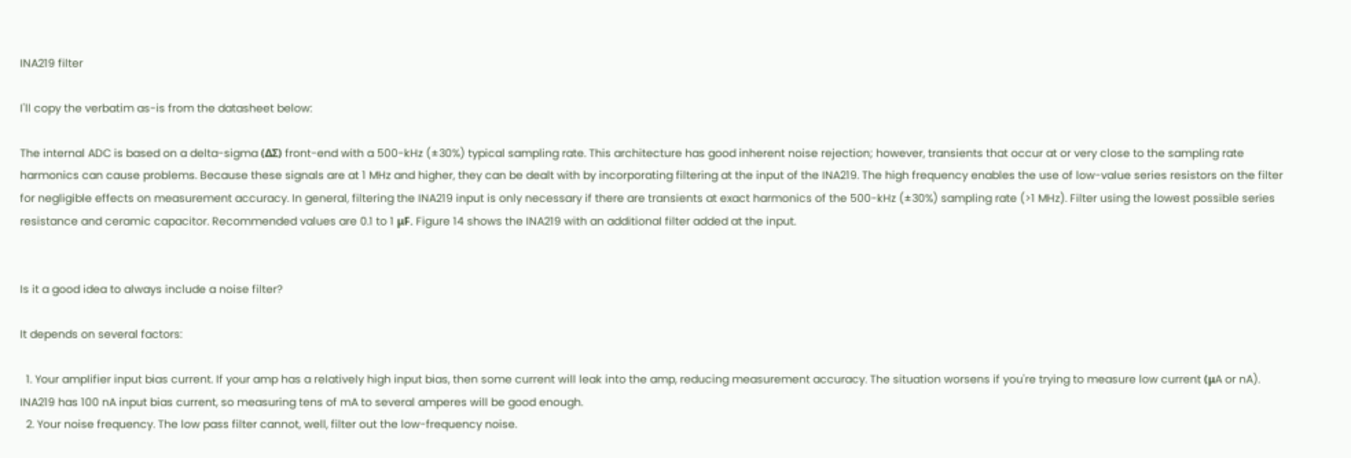INA219 filter

I'll copy the verbatim as-is from the datasheet below:

The internal ADC is based on a delta-sigma (ΔΣ) front-end with a 500-kHz (±30%) typical sampling rate. This architecture has good inherent noise rejection; however, transients that occur at or very close to the sampling rate harmonics can cause problems. Because these signals are at 1 MHz and higher, they can be dealt with by incorporating filtering at the input of the INA219. The high frequency enables the use of low-value series resistors on the filter for negligible effects on measurement accuracy. In general, filtering the INA219 input is only necessary if there are transients at exact harmonics of the 500-kHz (±30%) sampling rate (>1 MHz). Filter using the lowest possible series resistance and ceramic capacitor. Recommended values are 0.1 to 1 μF. Figure 14 shows the INA219 with an additional filter added at the input.


Is it a good idea to always include a noise filter?

It depends on several factors:

  1. Your amplifier input bias current. If your amp has a relatively high input bias, then some current will leak into the amp, reducing measurement accuracy. The situation worsens if you're trying to measure low current (μA or nA). INA219 has 100 nA input bias current, so measuring tens of mA to several amperes will be good enough.
  2. Your noise frequency. The low pass filter cannot, well, filter out the low-frequency noise.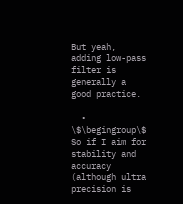But yeah, adding low-pass filter is generally a good practice.

  • \$\begingroup\$ So if I aim for stability and accuracy (although ultra precision is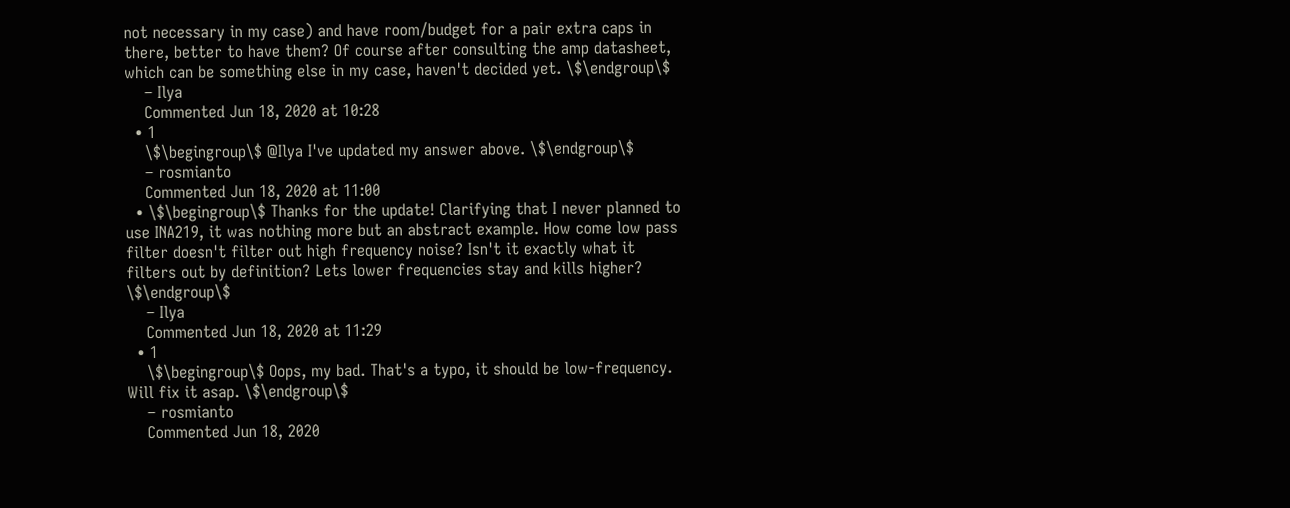not necessary in my case) and have room/budget for a pair extra caps in there, better to have them? Of course after consulting the amp datasheet, which can be something else in my case, haven't decided yet. \$\endgroup\$
    – Ilya
    Commented Jun 18, 2020 at 10:28
  • 1
    \$\begingroup\$ @Ilya I've updated my answer above. \$\endgroup\$
    – rosmianto
    Commented Jun 18, 2020 at 11:00
  • \$\begingroup\$ Thanks for the update! Clarifying that I never planned to use INA219, it was nothing more but an abstract example. How come low pass filter doesn't filter out high frequency noise? Isn't it exactly what it filters out by definition? Lets lower frequencies stay and kills higher? \$\endgroup\$
    – Ilya
    Commented Jun 18, 2020 at 11:29
  • 1
    \$\begingroup\$ Oops, my bad. That's a typo, it should be low-frequency. Will fix it asap. \$\endgroup\$
    – rosmianto
    Commented Jun 18, 2020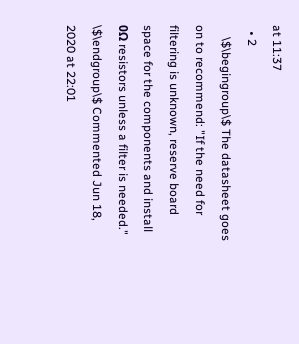at 11:37
  • 2
    \$\begingroup\$ The datasheet goes on to recommend: "If the need for filtering is unknown, reserve board space for the components and install 0Ω resistors unless a filter is needed." \$\endgroup\$ Commented Jun 18, 2020 at 22:01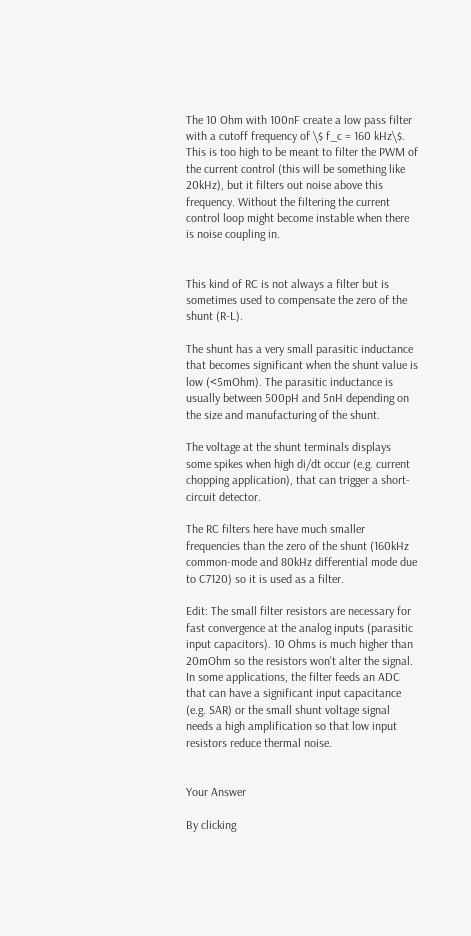The 10 Ohm with 100nF create a low pass filter with a cutoff frequency of \$ f_c = 160 kHz\$. This is too high to be meant to filter the PWM of the current control (this will be something like 20kHz), but it filters out noise above this frequency. Without the filtering the current control loop might become instable when there is noise coupling in.


This kind of RC is not always a filter but is sometimes used to compensate the zero of the shunt (R-L).

The shunt has a very small parasitic inductance that becomes significant when the shunt value is low (<5mOhm). The parasitic inductance is usually between 500pH and 5nH depending on the size and manufacturing of the shunt.

The voltage at the shunt terminals displays some spikes when high di/dt occur (e.g. current chopping application), that can trigger a short-circuit detector.

The RC filters here have much smaller frequencies than the zero of the shunt (160kHz common-mode and 80kHz differential mode due to C7120) so it is used as a filter.

Edit: The small filter resistors are necessary for fast convergence at the analog inputs (parasitic input capacitors). 10 Ohms is much higher than 20mOhm so the resistors won't alter the signal. In some applications, the filter feeds an ADC that can have a significant input capacitance (e.g. SAR) or the small shunt voltage signal needs a high amplification so that low input resistors reduce thermal noise.


Your Answer

By clicking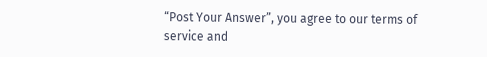“Post Your Answer”, you agree to our terms of service and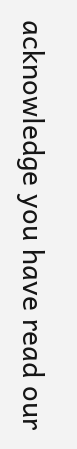acknowledge you have read our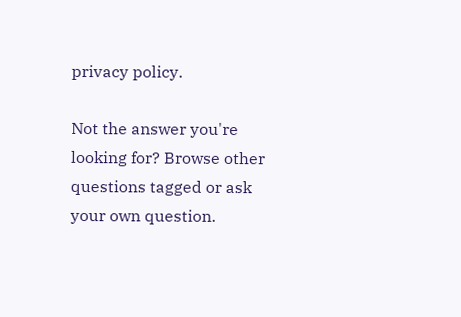privacy policy.

Not the answer you're looking for? Browse other questions tagged or ask your own question.